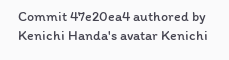Commit 47e20ea4 authored by Kenichi Handa's avatar Kenichi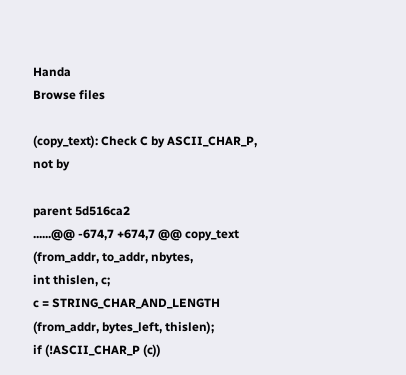Handa
Browse files

(copy_text): Check C by ASCII_CHAR_P, not by

parent 5d516ca2
......@@ -674,7 +674,7 @@ copy_text (from_addr, to_addr, nbytes,
int thislen, c;
c = STRING_CHAR_AND_LENGTH (from_addr, bytes_left, thislen);
if (!ASCII_CHAR_P (c))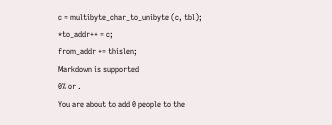c = multibyte_char_to_unibyte (c, tbl);
*to_addr++ = c;
from_addr += thislen;
Markdown is supported
0% or .
You are about to add 0 people to the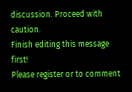discussion. Proceed with caution.
Finish editing this message first!
Please register or to comment